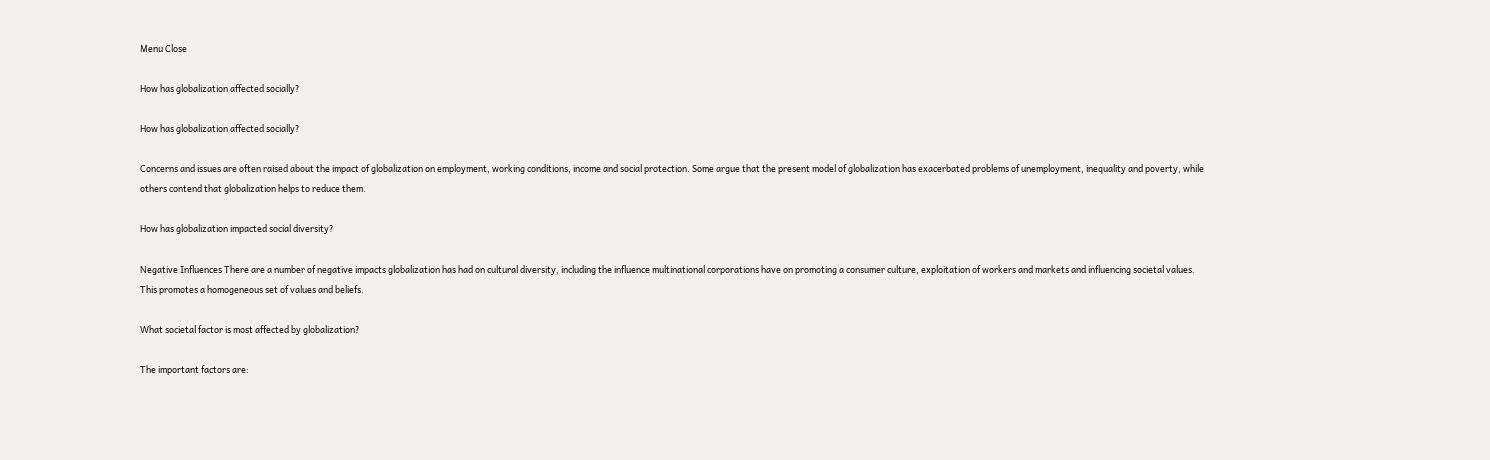Menu Close

How has globalization affected socially?

How has globalization affected socially?

Concerns and issues are often raised about the impact of globalization on employment, working conditions, income and social protection. Some argue that the present model of globalization has exacerbated problems of unemployment, inequality and poverty, while others contend that globalization helps to reduce them.

How has globalization impacted social diversity?

Negative Influences There are a number of negative impacts globalization has had on cultural diversity, including the influence multinational corporations have on promoting a consumer culture, exploitation of workers and markets and influencing societal values. This promotes a homogeneous set of values and beliefs.

What societal factor is most affected by globalization?

The important factors are: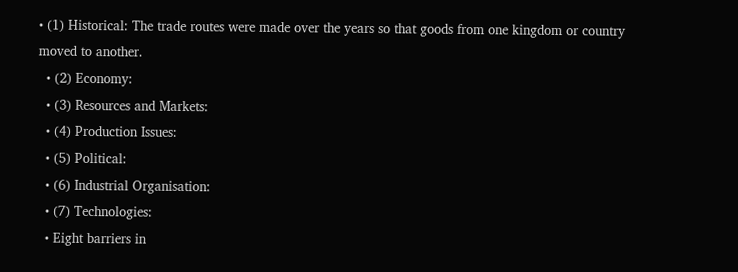• (1) Historical: The trade routes were made over the years so that goods from one kingdom or country moved to another.
  • (2) Economy:
  • (3) Resources and Markets:
  • (4) Production Issues:
  • (5) Political:
  • (6) Industrial Organisation:
  • (7) Technologies:
  • Eight barriers in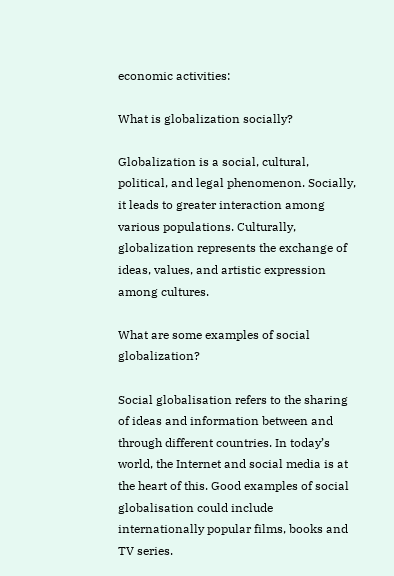economic activities:

What is globalization socially?

Globalization is a social, cultural, political, and legal phenomenon. Socially, it leads to greater interaction among various populations. Culturally, globalization represents the exchange of ideas, values, and artistic expression among cultures.

What are some examples of social globalization?

Social globalisation refers to the sharing of ideas and information between and through different countries. In today’s world, the Internet and social media is at the heart of this. Good examples of social globalisation could include internationally popular films, books and TV series.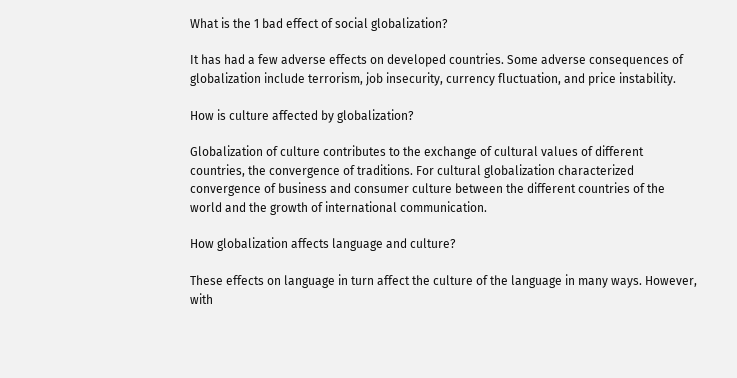What is the 1 bad effect of social globalization?

It has had a few adverse effects on developed countries. Some adverse consequences of globalization include terrorism, job insecurity, currency fluctuation, and price instability.

How is culture affected by globalization?

Globalization of culture contributes to the exchange of cultural values of different countries, the convergence of traditions. For cultural globalization characterized convergence of business and consumer culture between the different countries of the world and the growth of international communication.

How globalization affects language and culture?

These effects on language in turn affect the culture of the language in many ways. However, with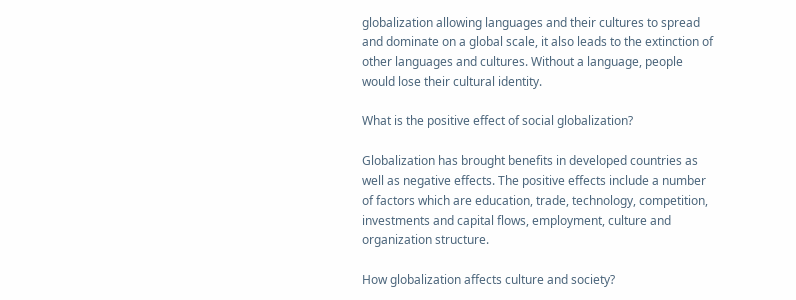globalization allowing languages and their cultures to spread and dominate on a global scale, it also leads to the extinction of other languages and cultures. Without a language, people would lose their cultural identity.

What is the positive effect of social globalization?

Globalization has brought benefits in developed countries as well as negative effects. The positive effects include a number of factors which are education, trade, technology, competition, investments and capital flows, employment, culture and organization structure.

How globalization affects culture and society?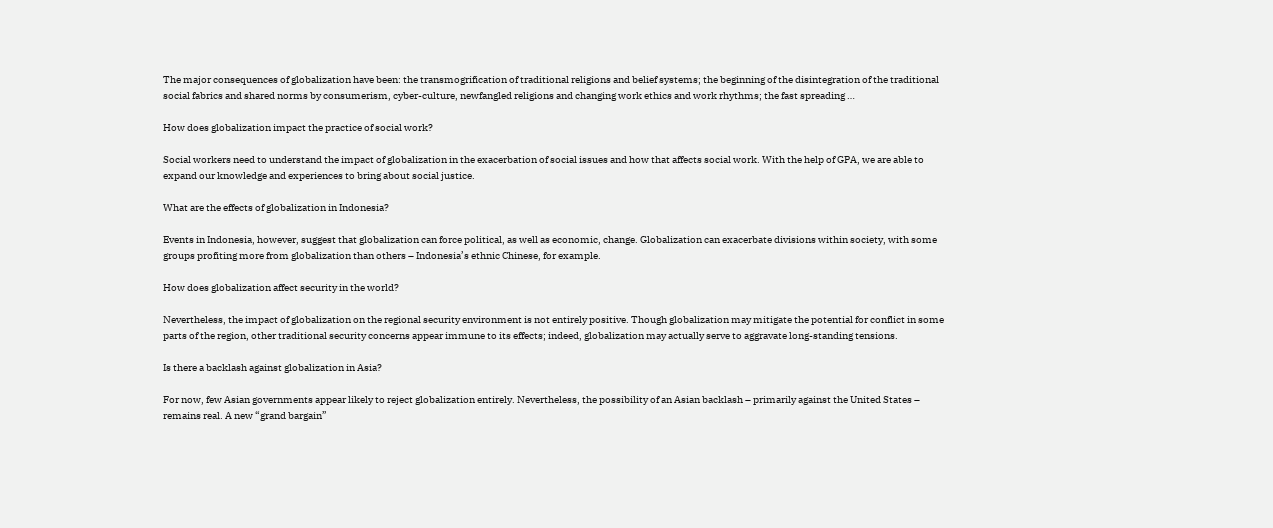The major consequences of globalization have been: the transmogrification of traditional religions and belief systems; the beginning of the disintegration of the traditional social fabrics and shared norms by consumerism, cyber-culture, newfangled religions and changing work ethics and work rhythms; the fast spreading …

How does globalization impact the practice of social work?

Social workers need to understand the impact of globalization in the exacerbation of social issues and how that affects social work. With the help of GPA, we are able to expand our knowledge and experiences to bring about social justice.

What are the effects of globalization in Indonesia?

Events in Indonesia, however, suggest that globalization can force political, as well as economic, change. Globalization can exacerbate divisions within society, with some groups profiting more from globalization than others – Indonesia’s ethnic Chinese, for example.

How does globalization affect security in the world?

Nevertheless, the impact of globalization on the regional security environment is not entirely positive. Though globalization may mitigate the potential for conflict in some parts of the region, other traditional security concerns appear immune to its effects; indeed, globalization may actually serve to aggravate long-standing tensions.

Is there a backlash against globalization in Asia?

For now, few Asian governments appear likely to reject globalization entirely. Nevertheless, the possibility of an Asian backlash – primarily against the United States – remains real. A new “grand bargain”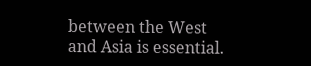between the West and Asia is essential.